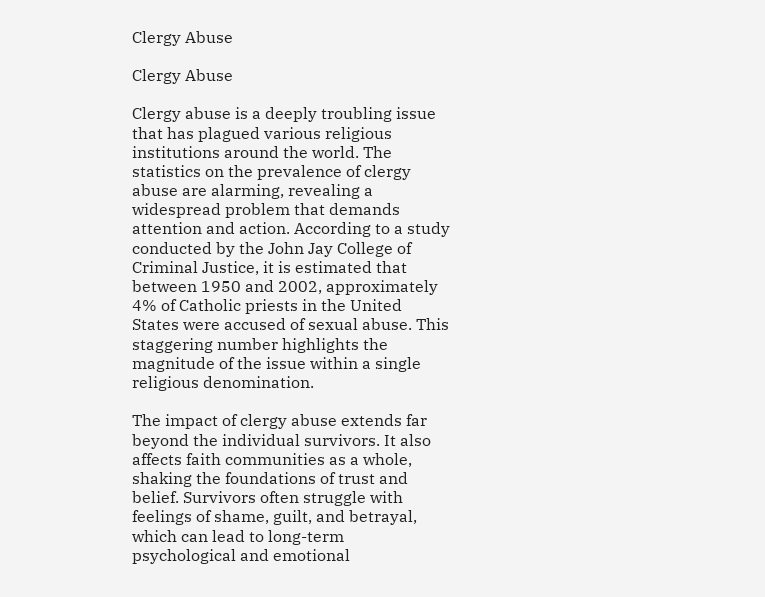Clergy Abuse

Clergy Abuse

Clergy abuse is a deeply troubling issue that has plagued various religious institutions around the world. The statistics on the prevalence of clergy abuse are alarming, revealing a widespread problem that demands attention and action. According to a study conducted by the John Jay College of Criminal Justice, it is estimated that between 1950 and 2002, approximately 4% of Catholic priests in the United States were accused of sexual abuse. This staggering number highlights the magnitude of the issue within a single religious denomination.

The impact of clergy abuse extends far beyond the individual survivors. It also affects faith communities as a whole, shaking the foundations of trust and belief. Survivors often struggle with feelings of shame, guilt, and betrayal, which can lead to long-term psychological and emotional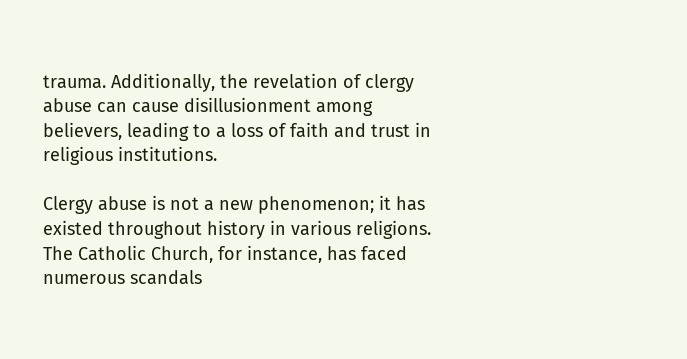trauma. Additionally, the revelation of clergy abuse can cause disillusionment among believers, leading to a loss of faith and trust in religious institutions.

Clergy abuse is not a new phenomenon; it has existed throughout history in various religions. The Catholic Church, for instance, has faced numerous scandals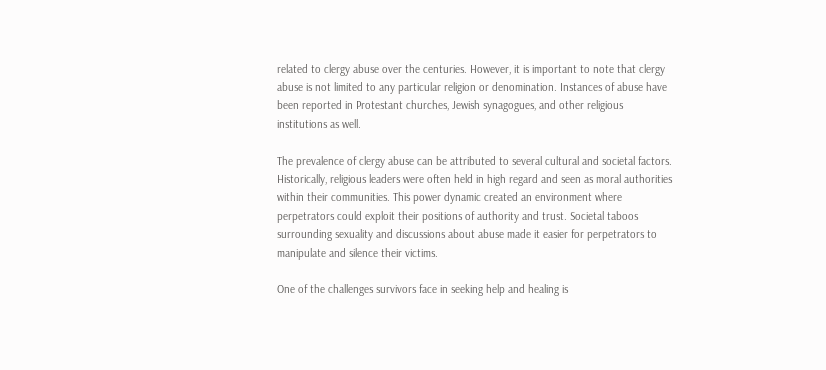related to clergy abuse over the centuries. However, it is important to note that clergy abuse is not limited to any particular religion or denomination. Instances of abuse have been reported in Protestant churches, Jewish synagogues, and other religious institutions as well.

The prevalence of clergy abuse can be attributed to several cultural and societal factors. Historically, religious leaders were often held in high regard and seen as moral authorities within their communities. This power dynamic created an environment where perpetrators could exploit their positions of authority and trust. Societal taboos surrounding sexuality and discussions about abuse made it easier for perpetrators to manipulate and silence their victims.

One of the challenges survivors face in seeking help and healing is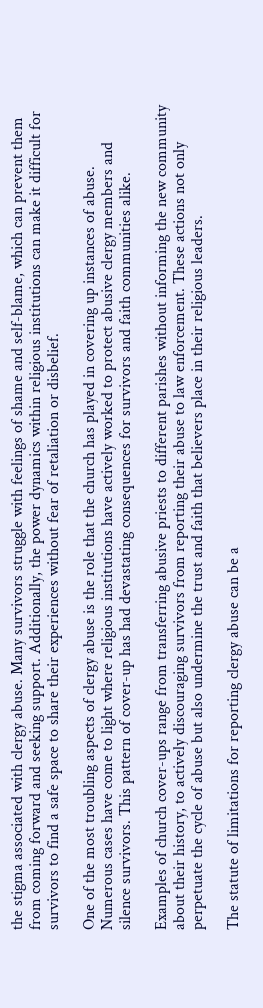the stigma associated with clergy abuse. Many survivors struggle with feelings of shame and self-blame, which can prevent them from coming forward and seeking support. Additionally, the power dynamics within religious institutions can make it difficult for survivors to find a safe space to share their experiences without fear of retaliation or disbelief.

One of the most troubling aspects of clergy abuse is the role that the church has played in covering up instances of abuse. Numerous cases have come to light where religious institutions have actively worked to protect abusive clergy members and silence survivors. This pattern of cover-up has had devastating consequences for survivors and faith communities alike.

Examples of church cover-ups range from transferring abusive priests to different parishes without informing the new community about their history, to actively discouraging survivors from reporting their abuse to law enforcement. These actions not only perpetuate the cycle of abuse but also undermine the trust and faith that believers place in their religious leaders.

The statute of limitations for reporting clergy abuse can be a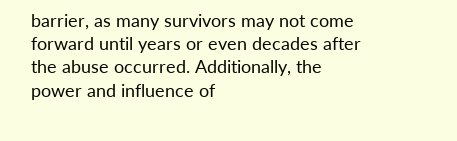barrier, as many survivors may not come forward until years or even decades after the abuse occurred. Additionally, the power and influence of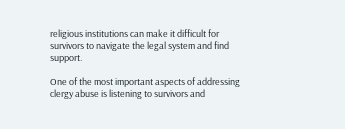religious institutions can make it difficult for survivors to navigate the legal system and find support.

One of the most important aspects of addressing clergy abuse is listening to survivors and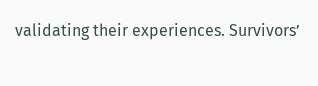validating their experiences. Survivors’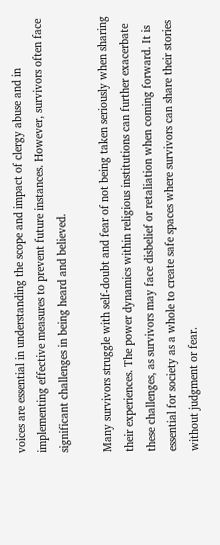voices are essential in understanding the scope and impact of clergy abuse and in implementing effective measures to prevent future instances. However, survivors often face significant challenges in being heard and believed.

Many survivors struggle with self-doubt and fear of not being taken seriously when sharing their experiences. The power dynamics within religious institutions can further exacerbate these challenges, as survivors may face disbelief or retaliation when coming forward. It is essential for society as a whole to create safe spaces where survivors can share their stories without judgment or fear.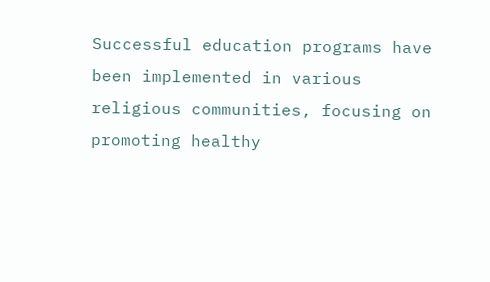Successful education programs have been implemented in various religious communities, focusing on promoting healthy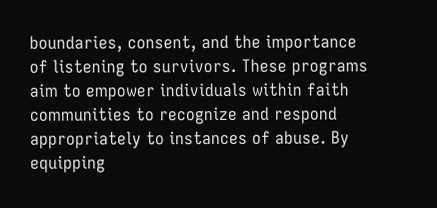boundaries, consent, and the importance of listening to survivors. These programs aim to empower individuals within faith communities to recognize and respond appropriately to instances of abuse. By equipping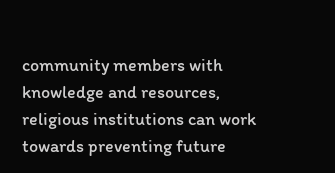community members with knowledge and resources, religious institutions can work towards preventing future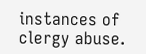instances of clergy abuse.